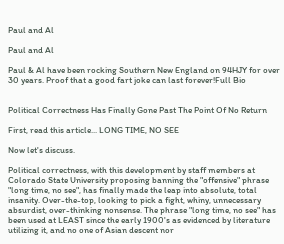Paul and Al

Paul and Al

Paul & Al have been rocking Southern New England on 94HJY for over 30 years. Proof that a good fart joke can last forever!Full Bio


Political Correctness Has Finally Gone Past The Point Of No Return

First, read this article... LONG TIME, NO SEE

Now let's discuss.

Political correctness, with this development by staff members at Colorado State University proposing banning the "offensive" phrase "long time, no see", has finally made the leap into absolute, total insanity. Over-the-top, looking to pick a fight, whiny, unnecessary absurdist, over-thinking nonsense. The phrase "long time, no see" has been used at LEAST since the early 1900's as evidenced by literature utilizing it, and no one of Asian descent nor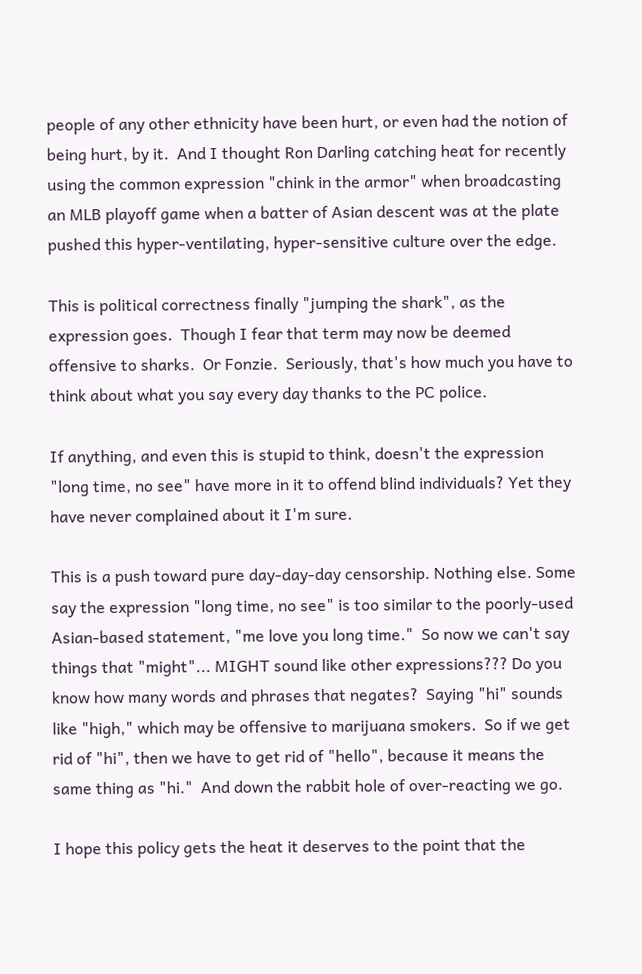people of any other ethnicity have been hurt, or even had the notion of being hurt, by it.  And I thought Ron Darling catching heat for recently using the common expression "chink in the armor" when broadcasting an MLB playoff game when a batter of Asian descent was at the plate pushed this hyper-ventilating, hyper-sensitive culture over the edge.

This is political correctness finally "jumping the shark", as the expression goes.  Though I fear that term may now be deemed offensive to sharks.  Or Fonzie.  Seriously, that's how much you have to think about what you say every day thanks to the PC police.

If anything, and even this is stupid to think, doesn't the expression "long time, no see" have more in it to offend blind individuals? Yet they have never complained about it I'm sure.

This is a push toward pure day-day-day censorship. Nothing else. Some say the expression "long time, no see" is too similar to the poorly-used Asian-based statement, "me love you long time."  So now we can't say things that "might"... MIGHT sound like other expressions??? Do you know how many words and phrases that negates?  Saying "hi" sounds like "high," which may be offensive to marijuana smokers.  So if we get rid of "hi", then we have to get rid of "hello", because it means the same thing as "hi."  And down the rabbit hole of over-reacting we go.

I hope this policy gets the heat it deserves to the point that the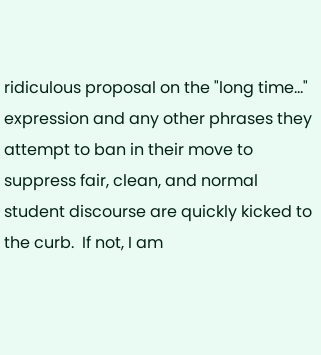ridiculous proposal on the "long time..." expression and any other phrases they attempt to ban in their move to suppress fair, clean, and normal student discourse are quickly kicked to the curb.  If not, I am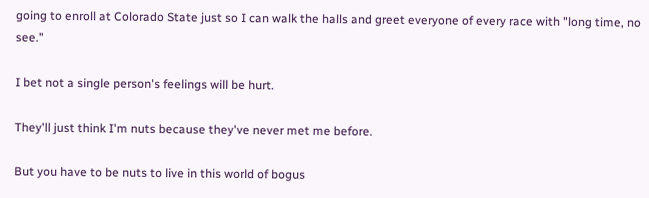going to enroll at Colorado State just so I can walk the halls and greet everyone of every race with "long time, no see."

I bet not a single person's feelings will be hurt.

They'll just think I'm nuts because they've never met me before.

But you have to be nuts to live in this world of bogus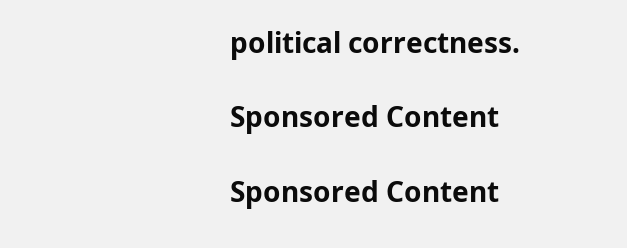political correctness.

Sponsored Content

Sponsored Content